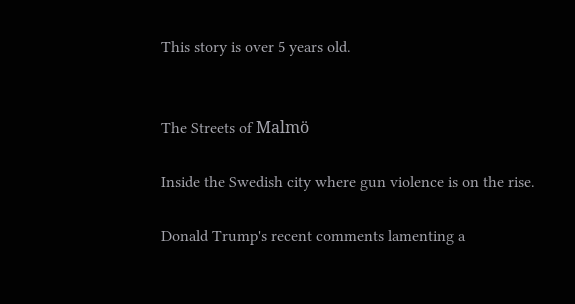This story is over 5 years old.


The Streets of Malmö

Inside the Swedish city where gun violence is on the rise.

Donald Trump's recent comments lamenting a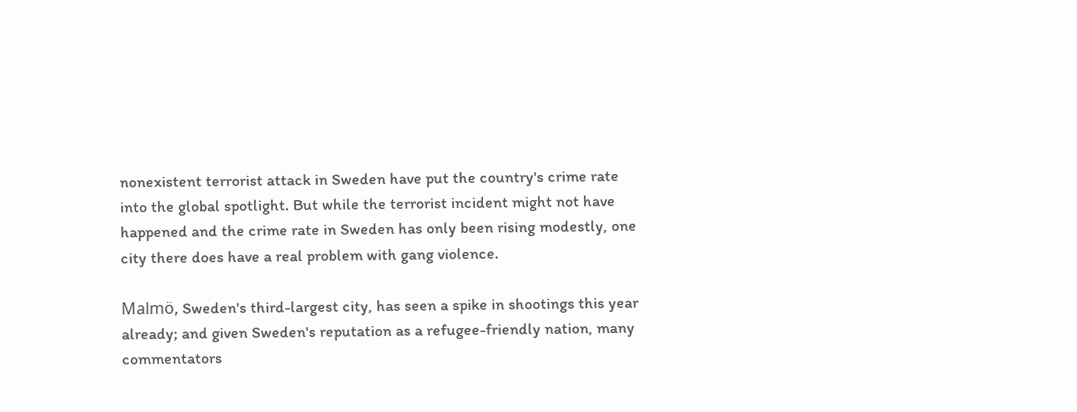nonexistent terrorist attack in Sweden have put the country's crime rate into the global spotlight. But while the terrorist incident might not have happened and the crime rate in Sweden has only been rising modestly, one city there does have a real problem with gang violence.

Malmö, Sweden's third-largest city, has seen a spike in shootings this year already; and given Sweden's reputation as a refugee-friendly nation, many commentators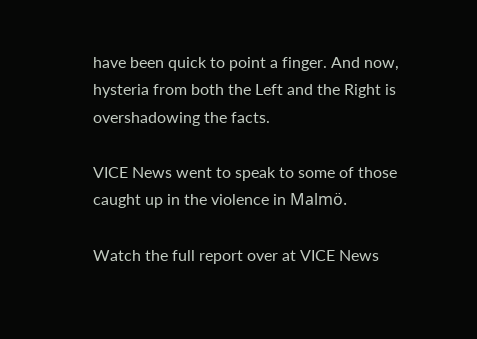have been quick to point a finger. And now, hysteria from both the Left and the Right is overshadowing the facts.

VICE News went to speak to some of those caught up in the violence in Malmö.

Watch the full report over at VICE News